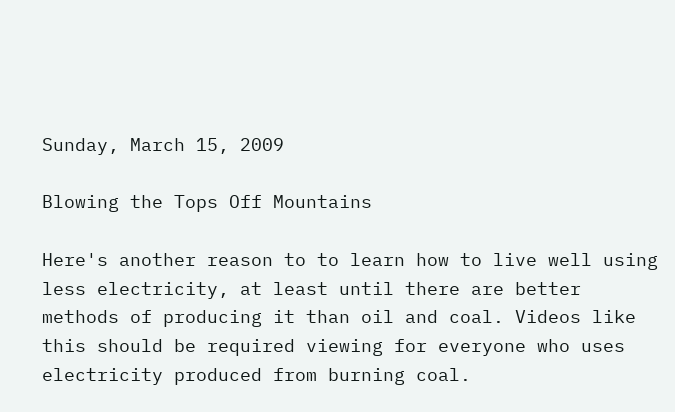Sunday, March 15, 2009

Blowing the Tops Off Mountains

Here's another reason to to learn how to live well using less electricity, at least until there are better methods of producing it than oil and coal. Videos like this should be required viewing for everyone who uses electricity produced from burning coal.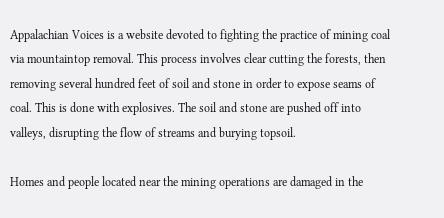Appalachian Voices is a website devoted to fighting the practice of mining coal via mountaintop removal. This process involves clear cutting the forests, then removing several hundred feet of soil and stone in order to expose seams of coal. This is done with explosives. The soil and stone are pushed off into valleys, disrupting the flow of streams and burying topsoil.

Homes and people located near the mining operations are damaged in the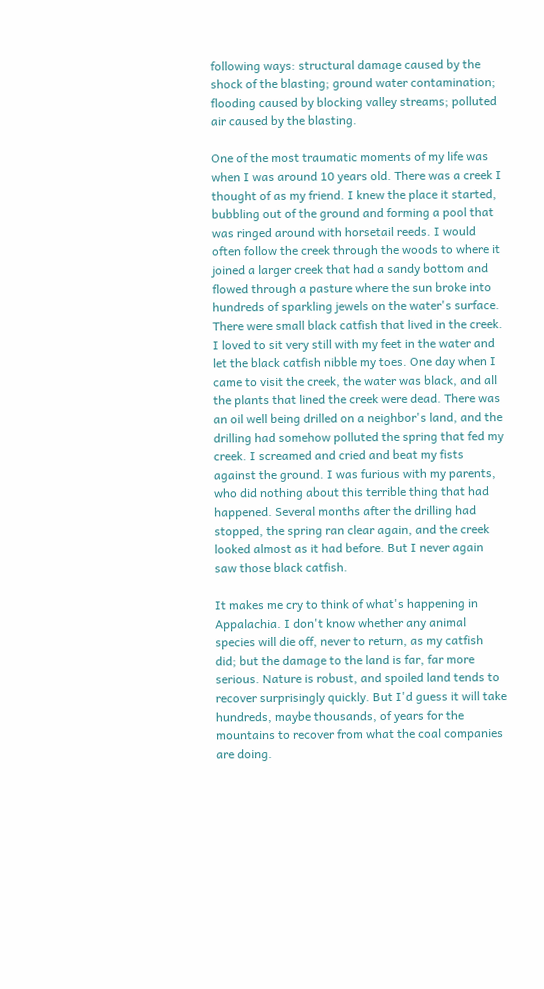following ways: structural damage caused by the shock of the blasting; ground water contamination; flooding caused by blocking valley streams; polluted air caused by the blasting.

One of the most traumatic moments of my life was when I was around 10 years old. There was a creek I thought of as my friend. I knew the place it started, bubbling out of the ground and forming a pool that was ringed around with horsetail reeds. I would often follow the creek through the woods to where it joined a larger creek that had a sandy bottom and flowed through a pasture where the sun broke into hundreds of sparkling jewels on the water's surface. There were small black catfish that lived in the creek. I loved to sit very still with my feet in the water and let the black catfish nibble my toes. One day when I came to visit the creek, the water was black, and all the plants that lined the creek were dead. There was an oil well being drilled on a neighbor's land, and the drilling had somehow polluted the spring that fed my creek. I screamed and cried and beat my fists against the ground. I was furious with my parents, who did nothing about this terrible thing that had happened. Several months after the drilling had stopped, the spring ran clear again, and the creek looked almost as it had before. But I never again saw those black catfish.

It makes me cry to think of what's happening in Appalachia. I don't know whether any animal species will die off, never to return, as my catfish did; but the damage to the land is far, far more serious. Nature is robust, and spoiled land tends to recover surprisingly quickly. But I'd guess it will take hundreds, maybe thousands, of years for the mountains to recover from what the coal companies are doing.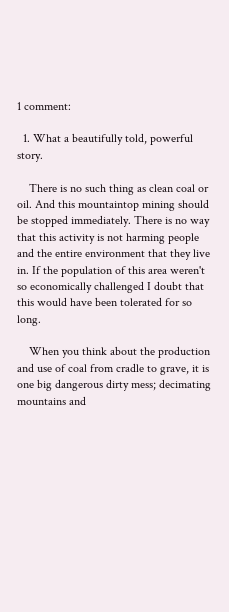1 comment:

  1. What a beautifully told, powerful story.

    There is no such thing as clean coal or oil. And this mountaintop mining should be stopped immediately. There is no way that this activity is not harming people and the entire environment that they live in. If the population of this area weren't so economically challenged I doubt that this would have been tolerated for so long.

    When you think about the production and use of coal from cradle to grave, it is one big dangerous dirty mess; decimating mountains and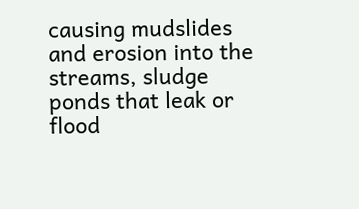causing mudslides and erosion into the streams, sludge ponds that leak or flood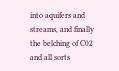into aquifers and streams, and finally the belching of C02 and all sorts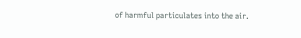of harmful particulates into the air.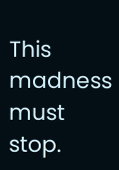This madness must stop.